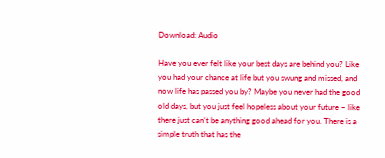Download: Audio

Have you ever felt like your best days are behind you? Like you had your chance at life but you swung and missed, and now life has passed you by? Maybe you never had the good old days, but you just feel hopeless about your future – like there just can’t be anything good ahead for you. There is a simple truth that has the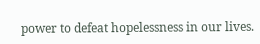power to defeat hopelessness in our lives.